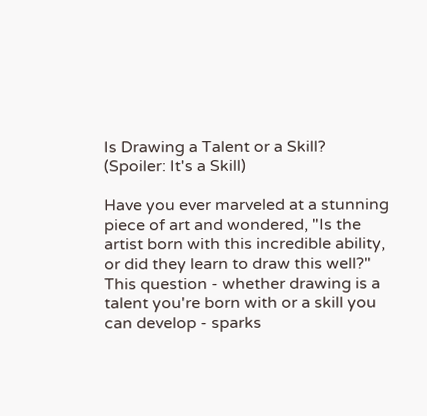Is Drawing a Talent or a Skill? (Spoiler: It's a Skill)

Have you ever marveled at a stunning piece of art and wondered, "Is the artist born with this incredible ability, or did they learn to draw this well?" This question - whether drawing is a talent you're born with or a skill you can develop - sparks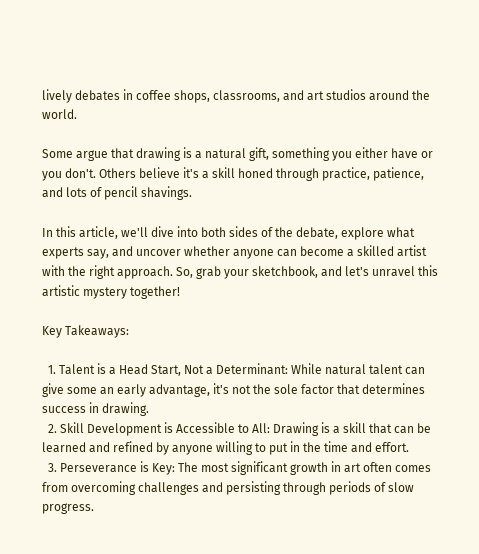lively debates in coffee shops, classrooms, and art studios around the world.

Some argue that drawing is a natural gift, something you either have or you don't. Others believe it's a skill honed through practice, patience, and lots of pencil shavings.

In this article, we'll dive into both sides of the debate, explore what experts say, and uncover whether anyone can become a skilled artist with the right approach. So, grab your sketchbook, and let's unravel this artistic mystery together!

Key Takeaways:

  1. Talent is a Head Start, Not a Determinant: While natural talent can give some an early advantage, it's not the sole factor that determines success in drawing.
  2. Skill Development is Accessible to All: Drawing is a skill that can be learned and refined by anyone willing to put in the time and effort.
  3. Perseverance is Key: The most significant growth in art often comes from overcoming challenges and persisting through periods of slow progress.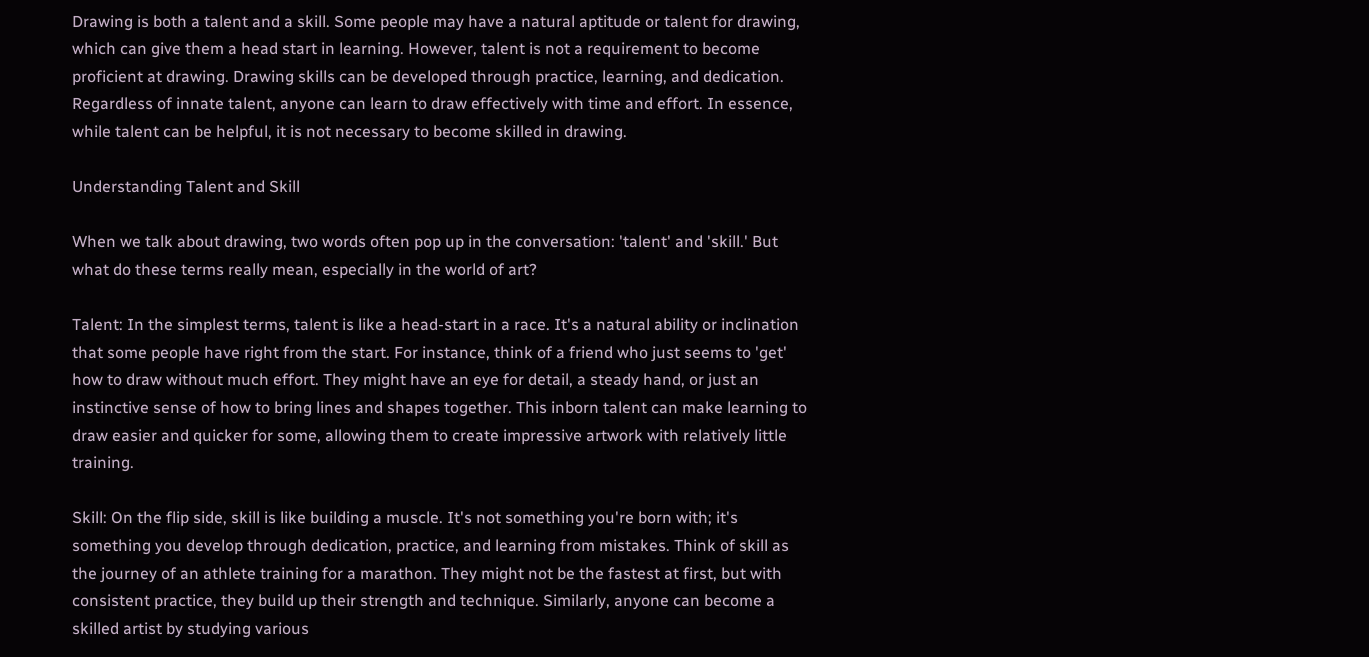Drawing is both a talent and a skill. Some people may have a natural aptitude or talent for drawing, which can give them a head start in learning. However, talent is not a requirement to become proficient at drawing. Drawing skills can be developed through practice, learning, and dedication. Regardless of innate talent, anyone can learn to draw effectively with time and effort. In essence, while talent can be helpful, it is not necessary to become skilled in drawing.

Understanding Talent and Skill

When we talk about drawing, two words often pop up in the conversation: 'talent' and 'skill.' But what do these terms really mean, especially in the world of art?

Talent: In the simplest terms, talent is like a head-start in a race. It's a natural ability or inclination that some people have right from the start. For instance, think of a friend who just seems to 'get' how to draw without much effort. They might have an eye for detail, a steady hand, or just an instinctive sense of how to bring lines and shapes together. This inborn talent can make learning to draw easier and quicker for some, allowing them to create impressive artwork with relatively little training.

Skill: On the flip side, skill is like building a muscle. It's not something you're born with; it's something you develop through dedication, practice, and learning from mistakes. Think of skill as the journey of an athlete training for a marathon. They might not be the fastest at first, but with consistent practice, they build up their strength and technique. Similarly, anyone can become a skilled artist by studying various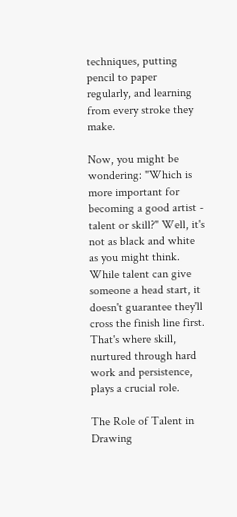techniques, putting pencil to paper regularly, and learning from every stroke they make.

Now, you might be wondering: "Which is more important for becoming a good artist - talent or skill?" Well, it's not as black and white as you might think. While talent can give someone a head start, it doesn't guarantee they'll cross the finish line first. That's where skill, nurtured through hard work and persistence, plays a crucial role.

The Role of Talent in Drawing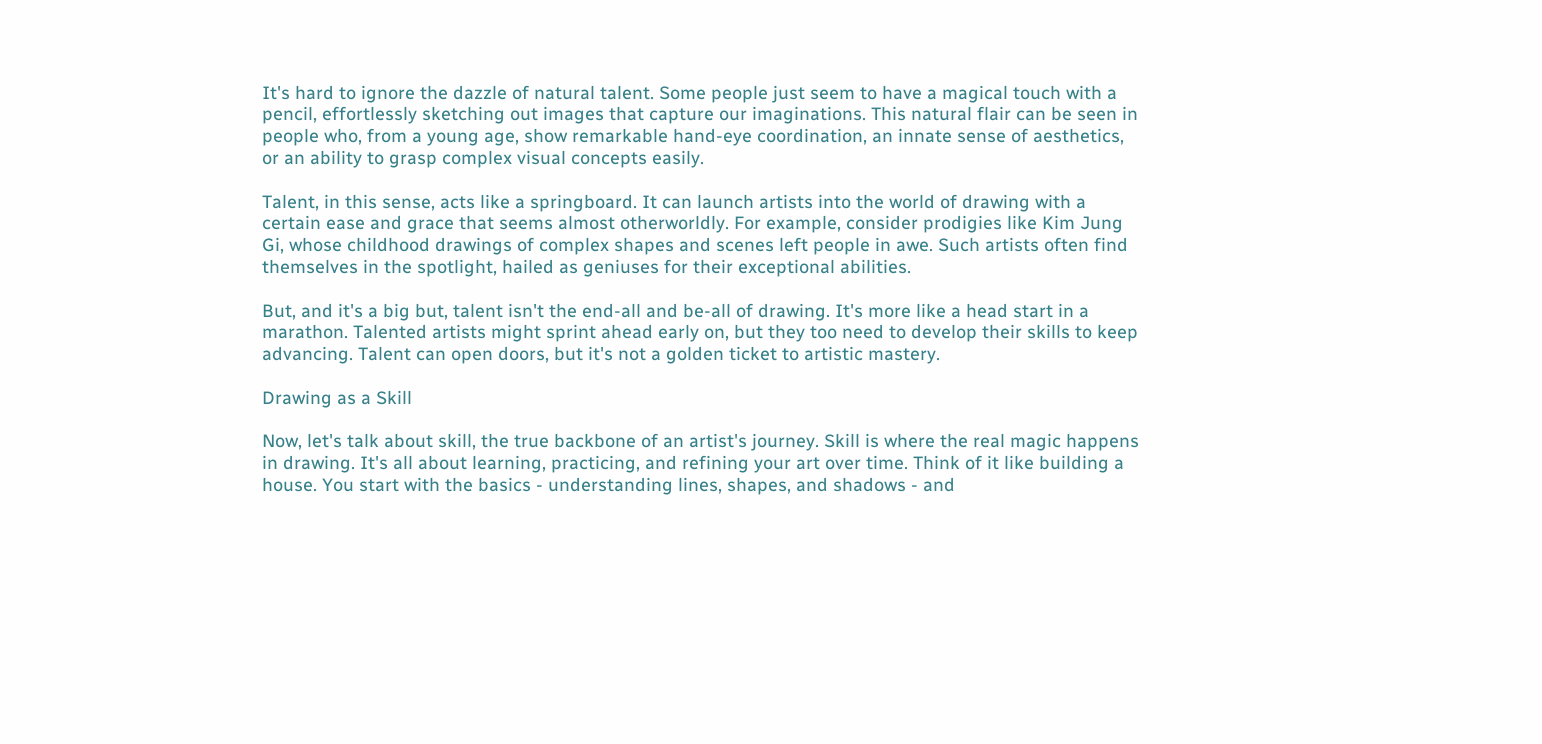It's hard to ignore the dazzle of natural talent. Some people just seem to have a magical touch with a pencil, effortlessly sketching out images that capture our imaginations. This natural flair can be seen in people who, from a young age, show remarkable hand-eye coordination, an innate sense of aesthetics, or an ability to grasp complex visual concepts easily.

Talent, in this sense, acts like a springboard. It can launch artists into the world of drawing with a certain ease and grace that seems almost otherworldly. For example, consider prodigies like Kim Jung Gi, whose childhood drawings of complex shapes and scenes left people in awe. Such artists often find themselves in the spotlight, hailed as geniuses for their exceptional abilities.

But, and it's a big but, talent isn't the end-all and be-all of drawing. It's more like a head start in a marathon. Talented artists might sprint ahead early on, but they too need to develop their skills to keep advancing. Talent can open doors, but it's not a golden ticket to artistic mastery.

Drawing as a Skill

Now, let's talk about skill, the true backbone of an artist's journey. Skill is where the real magic happens in drawing. It's all about learning, practicing, and refining your art over time. Think of it like building a house. You start with the basics - understanding lines, shapes, and shadows - and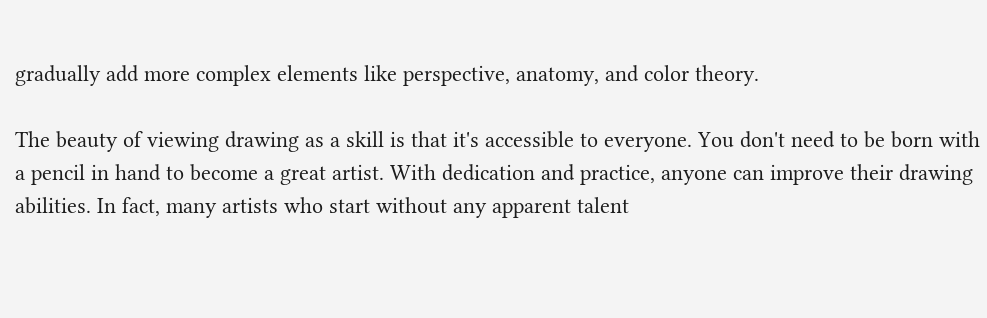gradually add more complex elements like perspective, anatomy, and color theory.

The beauty of viewing drawing as a skill is that it's accessible to everyone. You don't need to be born with a pencil in hand to become a great artist. With dedication and practice, anyone can improve their drawing abilities. In fact, many artists who start without any apparent talent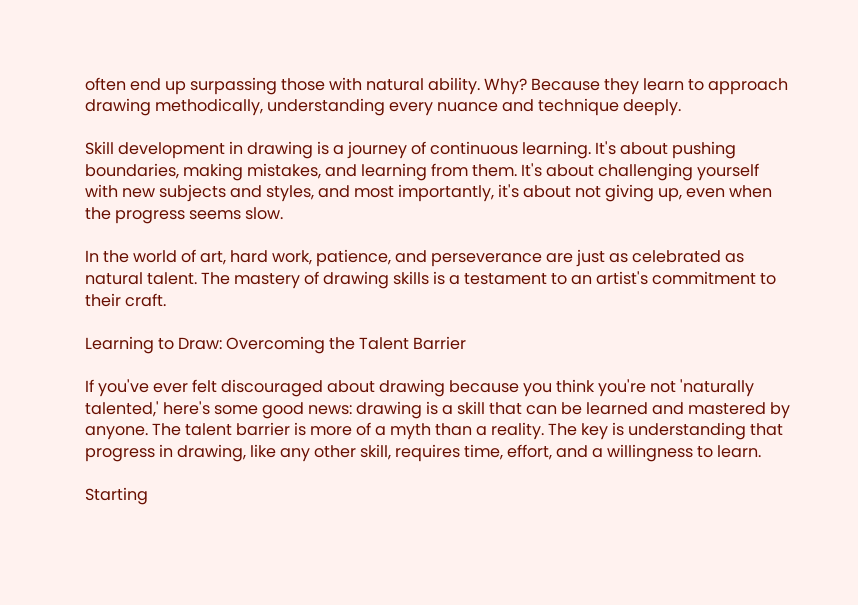often end up surpassing those with natural ability. Why? Because they learn to approach drawing methodically, understanding every nuance and technique deeply.

Skill development in drawing is a journey of continuous learning. It's about pushing boundaries, making mistakes, and learning from them. It's about challenging yourself with new subjects and styles, and most importantly, it's about not giving up, even when the progress seems slow.

In the world of art, hard work, patience, and perseverance are just as celebrated as natural talent. The mastery of drawing skills is a testament to an artist's commitment to their craft.

Learning to Draw: Overcoming the Talent Barrier

If you've ever felt discouraged about drawing because you think you're not 'naturally talented,' here's some good news: drawing is a skill that can be learned and mastered by anyone. The talent barrier is more of a myth than a reality. The key is understanding that progress in drawing, like any other skill, requires time, effort, and a willingness to learn.

Starting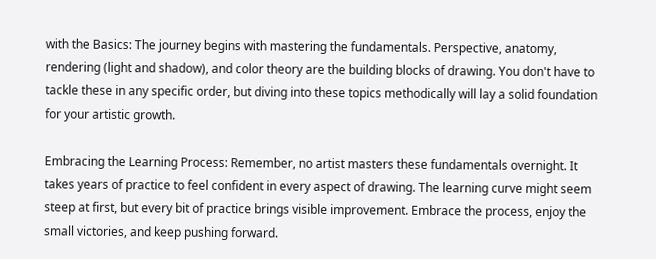with the Basics: The journey begins with mastering the fundamentals. Perspective, anatomy, rendering (light and shadow), and color theory are the building blocks of drawing. You don't have to tackle these in any specific order, but diving into these topics methodically will lay a solid foundation for your artistic growth.

Embracing the Learning Process: Remember, no artist masters these fundamentals overnight. It takes years of practice to feel confident in every aspect of drawing. The learning curve might seem steep at first, but every bit of practice brings visible improvement. Embrace the process, enjoy the small victories, and keep pushing forward.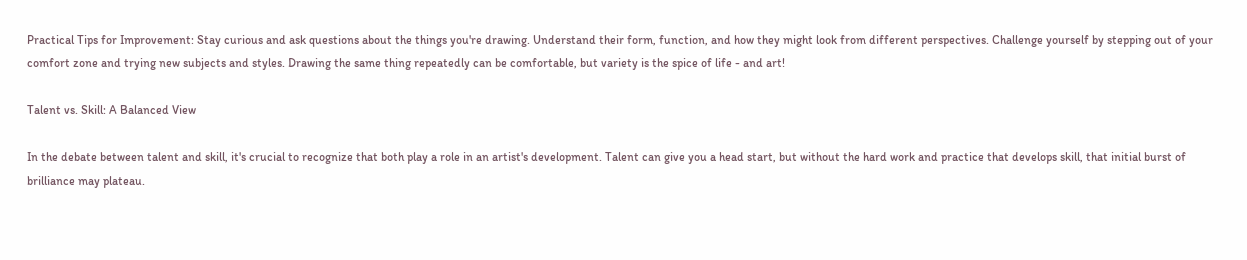Practical Tips for Improvement: Stay curious and ask questions about the things you're drawing. Understand their form, function, and how they might look from different perspectives. Challenge yourself by stepping out of your comfort zone and trying new subjects and styles. Drawing the same thing repeatedly can be comfortable, but variety is the spice of life - and art!

Talent vs. Skill: A Balanced View

In the debate between talent and skill, it's crucial to recognize that both play a role in an artist's development. Talent can give you a head start, but without the hard work and practice that develops skill, that initial burst of brilliance may plateau.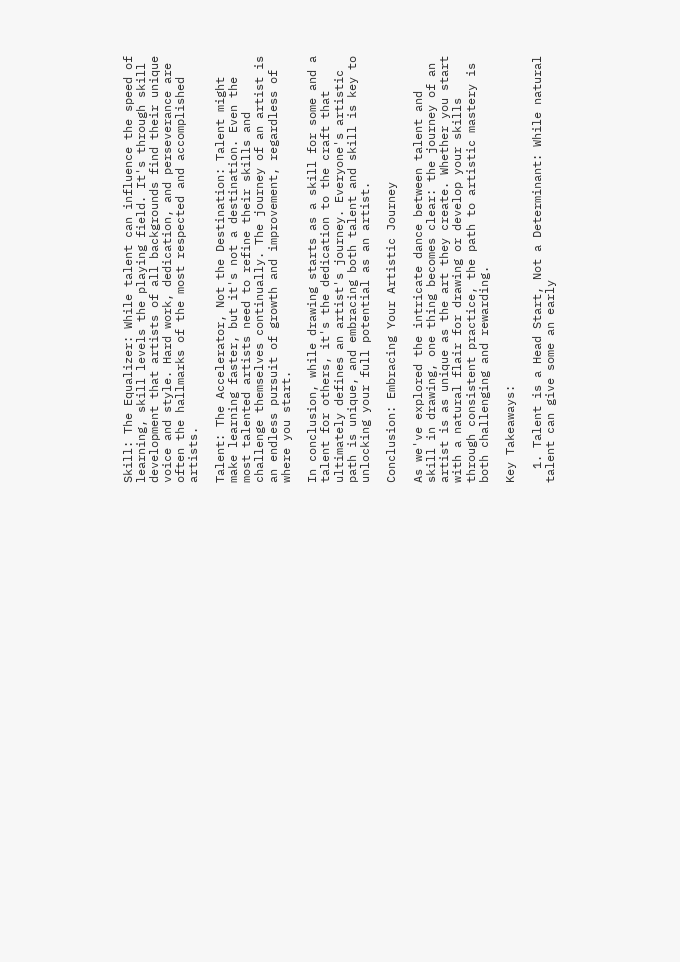Skill: The Equalizer: While talent can influence the speed of learning, skill levels the playing field. It's through skill development that artists of all backgrounds find their unique voice and style. Hard work, dedication, and perseverance are often the hallmarks of the most respected and accomplished artists.

Talent: The Accelerator, Not the Destination: Talent might make learning faster, but it's not a destination. Even the most talented artists need to refine their skills and challenge themselves continually. The journey of an artist is an endless pursuit of growth and improvement, regardless of where you start.

In conclusion, while drawing starts as a skill for some and a talent for others, it's the dedication to the craft that ultimately defines an artist's journey. Everyone's artistic path is unique, and embracing both talent and skill is key to unlocking your full potential as an artist.

Conclusion: Embracing Your Artistic Journey

As we've explored the intricate dance between talent and skill in drawing, one thing becomes clear: the journey of an artist is as unique as the art they create. Whether you start with a natural flair for drawing or develop your skills through consistent practice, the path to artistic mastery is both challenging and rewarding.

Key Takeaways:

  1. Talent is a Head Start, Not a Determinant: While natural talent can give some an early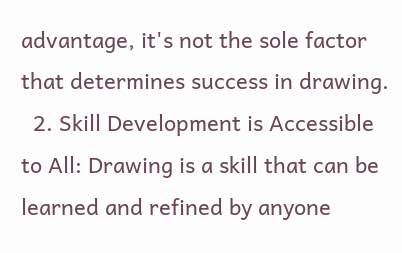advantage, it's not the sole factor that determines success in drawing.
  2. Skill Development is Accessible to All: Drawing is a skill that can be learned and refined by anyone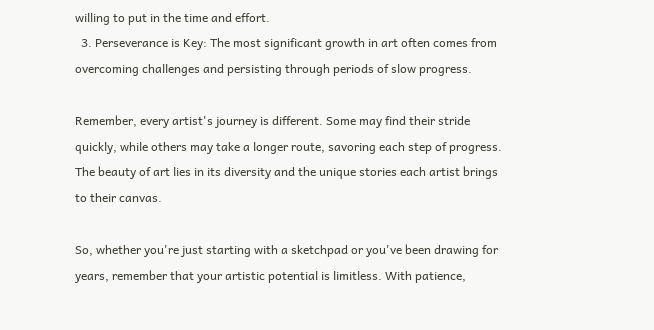willing to put in the time and effort.
  3. Perseverance is Key: The most significant growth in art often comes from overcoming challenges and persisting through periods of slow progress.

Remember, every artist's journey is different. Some may find their stride quickly, while others may take a longer route, savoring each step of progress. The beauty of art lies in its diversity and the unique stories each artist brings to their canvas.

So, whether you're just starting with a sketchpad or you've been drawing for years, remember that your artistic potential is limitless. With patience,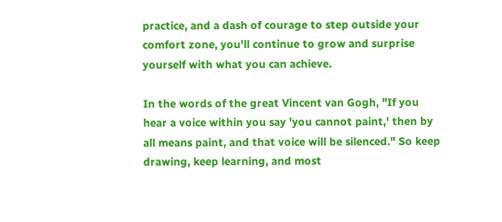practice, and a dash of courage to step outside your comfort zone, you'll continue to grow and surprise yourself with what you can achieve.

In the words of the great Vincent van Gogh, "If you hear a voice within you say 'you cannot paint,' then by all means paint, and that voice will be silenced." So keep drawing, keep learning, and most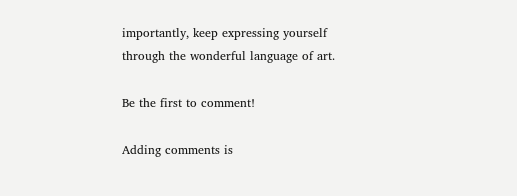importantly, keep expressing yourself through the wonderful language of art.

Be the first to comment!

Adding comments is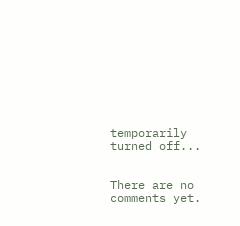temporarily turned off...


There are no comments yet.